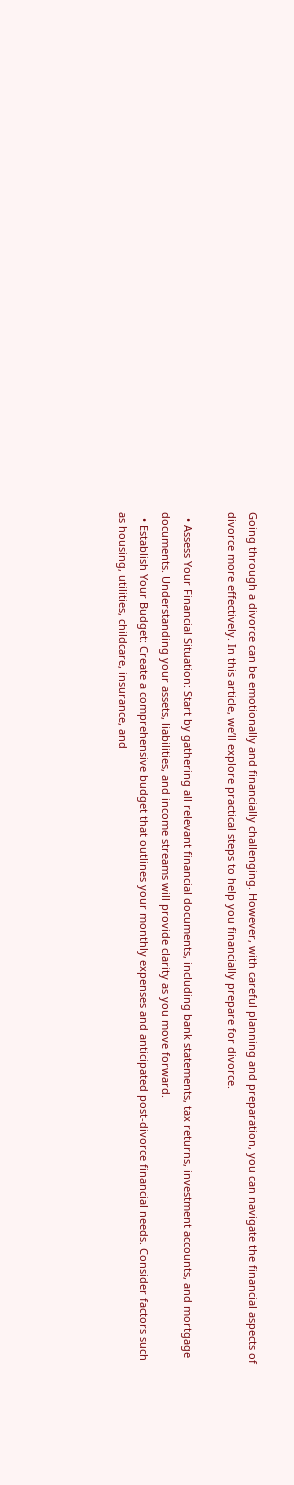Going through a divorce can be emotionally and financially challenging. However, with careful planning and preparation, you can navigate the financial aspects of divorce more effectively. In this article, we’ll explore practical steps to help you financially prepare for divorce.

  • Assess Your Financial Situation: Start by gathering all relevant financial documents, including bank statements, tax returns, investment accounts, and mortgage documents. Understanding your assets, liabilities, and income streams will provide clarity as you move forward.
  • Establish Your Budget: Create a comprehensive budget that outlines your monthly expenses and anticipated post-divorce financial needs. Consider factors such as housing, utilities, childcare, insurance, and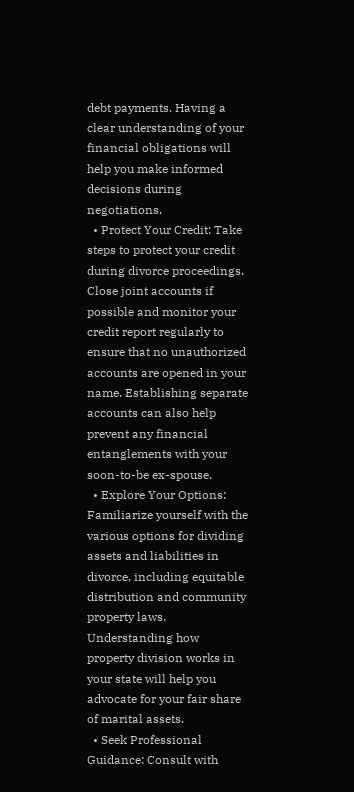debt payments. Having a clear understanding of your financial obligations will help you make informed decisions during negotiations.
  • Protect Your Credit: Take steps to protect your credit during divorce proceedings. Close joint accounts if possible and monitor your credit report regularly to ensure that no unauthorized accounts are opened in your name. Establishing separate accounts can also help prevent any financial entanglements with your soon-to-be ex-spouse.
  • Explore Your Options: Familiarize yourself with the various options for dividing assets and liabilities in divorce, including equitable distribution and community property laws. Understanding how property division works in your state will help you advocate for your fair share of marital assets.
  • Seek Professional Guidance: Consult with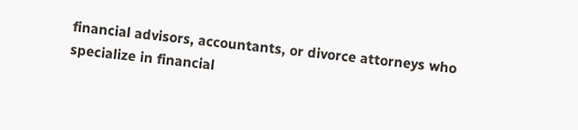financial advisors, accountants, or divorce attorneys who specialize in financial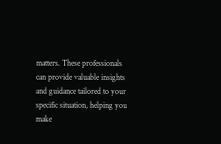matters. These professionals can provide valuable insights and guidance tailored to your specific situation, helping you make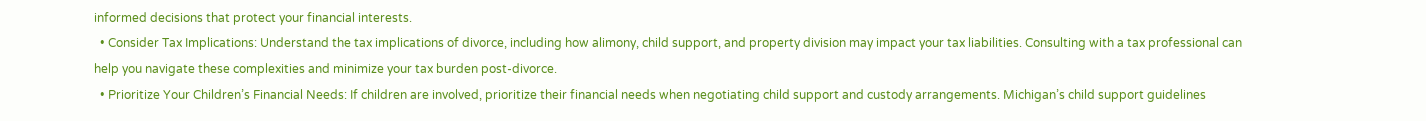informed decisions that protect your financial interests.
  • Consider Tax Implications: Understand the tax implications of divorce, including how alimony, child support, and property division may impact your tax liabilities. Consulting with a tax professional can help you navigate these complexities and minimize your tax burden post-divorce.
  • Prioritize Your Children’s Financial Needs: If children are involved, prioritize their financial needs when negotiating child support and custody arrangements. Michigan’s child support guidelines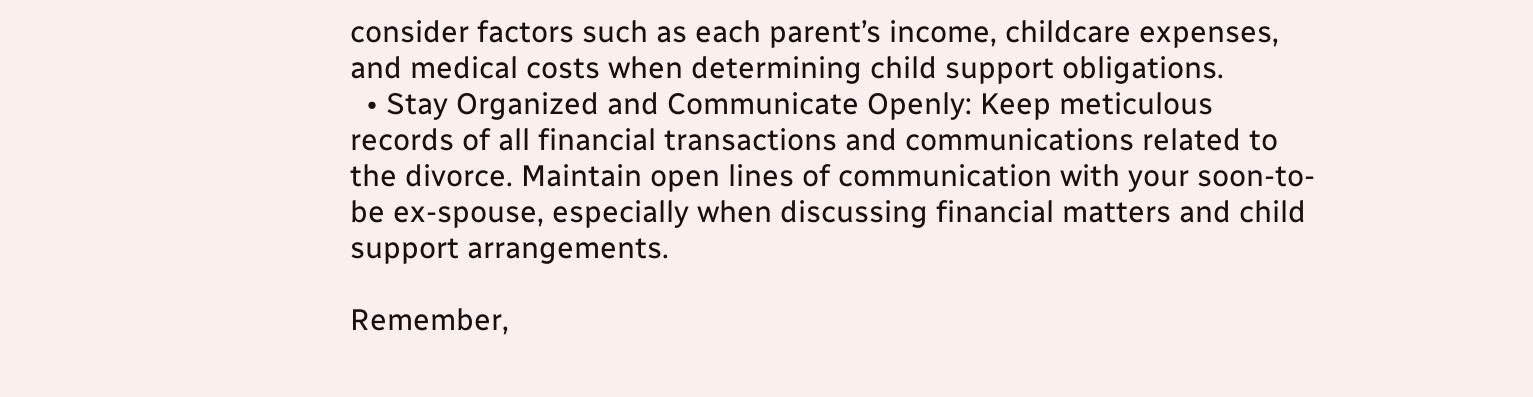consider factors such as each parent’s income, childcare expenses, and medical costs when determining child support obligations.
  • Stay Organized and Communicate Openly: Keep meticulous records of all financial transactions and communications related to the divorce. Maintain open lines of communication with your soon-to-be ex-spouse, especially when discussing financial matters and child support arrangements.

Remember,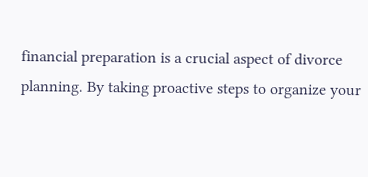financial preparation is a crucial aspect of divorce planning. By taking proactive steps to organize your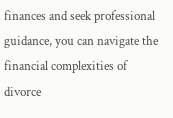finances and seek professional guidance, you can navigate the financial complexities of divorce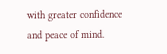with greater confidence and peace of mind.